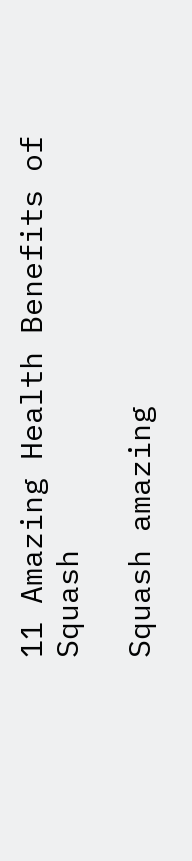11 Amazing Health Benefits of Squash

Squash amazing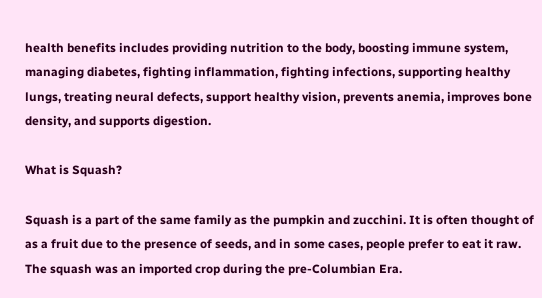health benefits includes providing nutrition to the body, boosting immune system, managing diabetes, fighting inflammation, fighting infections, supporting healthy lungs, treating neural defects, support healthy vision, prevents anemia, improves bone density, and supports digestion.

What is Squash?

Squash is a part of the same family as the pumpkin and zucchini. It is often thought of as a fruit due to the presence of seeds, and in some cases, people prefer to eat it raw. The squash was an imported crop during the pre-Columbian Era.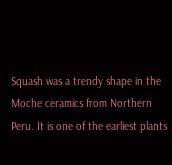Squash was a trendy shape in the Moche ceramics from Northern Peru. It is one of the earliest plants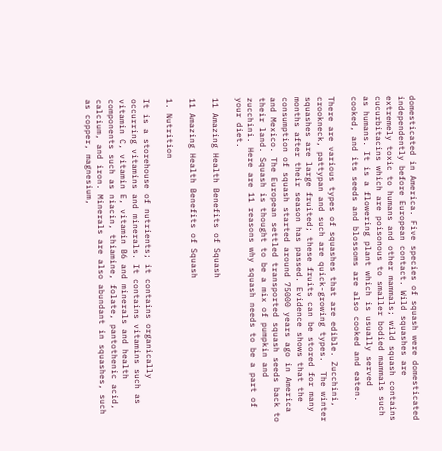domesticated in America. Five species of squash were domesticated independently before European contact. Wild squashes are extremely toxic to humans and other mammals; wild squash contains cucurbitacins which are poisonous to smaller bodied mammals such as humans. It is a flowering plant which is usually served cooked, and its seeds and blossoms are also cooked and eaten.

There are various types of squashes that are edible. Zucchini, crookneck, pattypan and such are quick-growing types.  The winter squashes are large fruited; these fruits can be stored for many months after their season has passed. Evidence shows that the consumption of squash started around 75000 years ago in America and Mexico. The European settled transported squash seeds back to their land. Squash is thought to be a mix of pumpkin and zucchini. Here are 11 reasons why squash needs to be a part of your diet.

11 Amazing Health Benefits of Squash

11 Amazing Health Benefits of Squash

1. Nutrition

It is a storehouse of nutrients; it contains organically occurring vitamins and minerals. It contains vitamins such as vitamin C, vitamin E, vitamin B6 and minerals and health components such as niacin, thiamine, folate, pantothenic acid, calcium, and iron. Minerals are also abundant in squashes, such as copper, magnesium,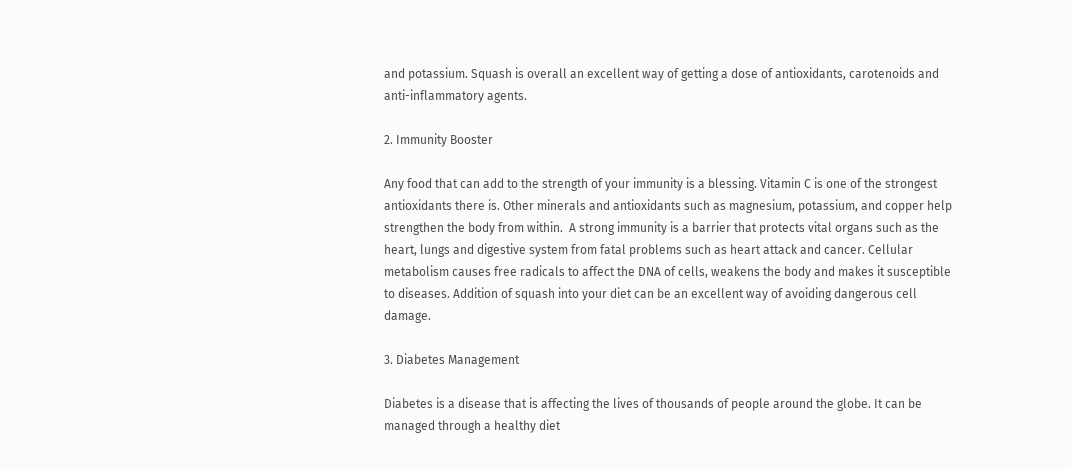and potassium. Squash is overall an excellent way of getting a dose of antioxidants, carotenoids and anti-inflammatory agents.

2. Immunity Booster

Any food that can add to the strength of your immunity is a blessing. Vitamin C is one of the strongest antioxidants there is. Other minerals and antioxidants such as magnesium, potassium, and copper help strengthen the body from within.  A strong immunity is a barrier that protects vital organs such as the heart, lungs and digestive system from fatal problems such as heart attack and cancer. Cellular metabolism causes free radicals to affect the DNA of cells, weakens the body and makes it susceptible to diseases. Addition of squash into your diet can be an excellent way of avoiding dangerous cell damage.

3. Diabetes Management

Diabetes is a disease that is affecting the lives of thousands of people around the globe. It can be managed through a healthy diet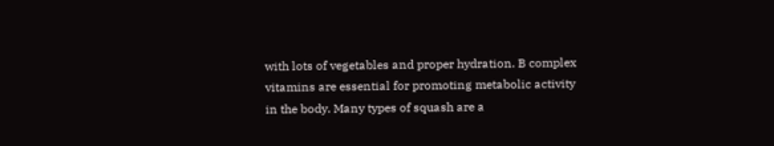with lots of vegetables and proper hydration. B complex vitamins are essential for promoting metabolic activity in the body. Many types of squash are a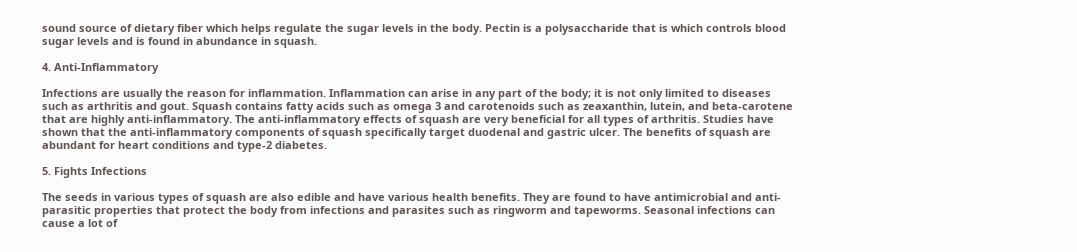sound source of dietary fiber which helps regulate the sugar levels in the body. Pectin is a polysaccharide that is which controls blood sugar levels and is found in abundance in squash.

4. Anti-Inflammatory

Infections are usually the reason for inflammation. Inflammation can arise in any part of the body; it is not only limited to diseases such as arthritis and gout. Squash contains fatty acids such as omega 3 and carotenoids such as zeaxanthin, lutein, and beta-carotene that are highly anti-inflammatory. The anti-inflammatory effects of squash are very beneficial for all types of arthritis. Studies have shown that the anti-inflammatory components of squash specifically target duodenal and gastric ulcer. The benefits of squash are abundant for heart conditions and type-2 diabetes.

5. Fights Infections

The seeds in various types of squash are also edible and have various health benefits. They are found to have antimicrobial and anti-parasitic properties that protect the body from infections and parasites such as ringworm and tapeworms. Seasonal infections can cause a lot of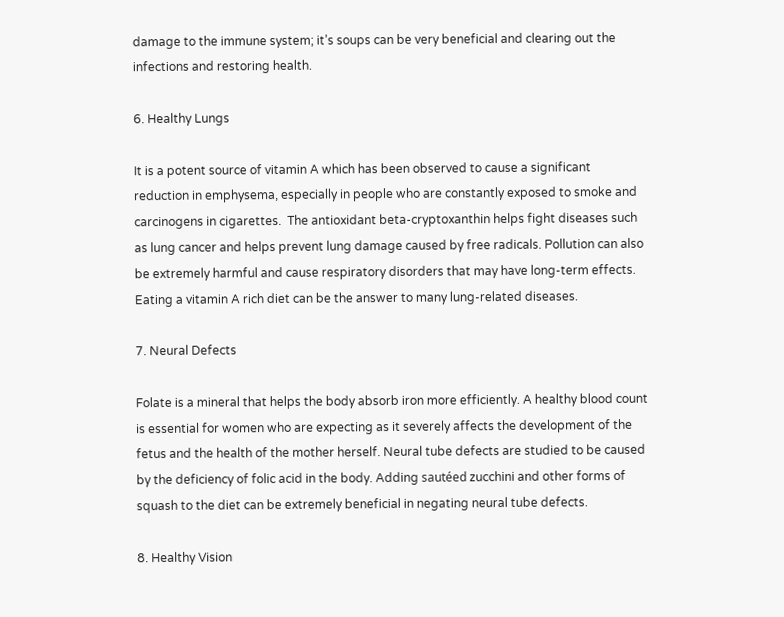damage to the immune system; it’s soups can be very beneficial and clearing out the infections and restoring health.

6. Healthy Lungs

It is a potent source of vitamin A which has been observed to cause a significant reduction in emphysema, especially in people who are constantly exposed to smoke and carcinogens in cigarettes.  The antioxidant beta-cryptoxanthin helps fight diseases such as lung cancer and helps prevent lung damage caused by free radicals. Pollution can also be extremely harmful and cause respiratory disorders that may have long-term effects. Eating a vitamin A rich diet can be the answer to many lung-related diseases.

7. Neural Defects

Folate is a mineral that helps the body absorb iron more efficiently. A healthy blood count is essential for women who are expecting as it severely affects the development of the fetus and the health of the mother herself. Neural tube defects are studied to be caused by the deficiency of folic acid in the body. Adding sautéed zucchini and other forms of squash to the diet can be extremely beneficial in negating neural tube defects.

8. Healthy Vision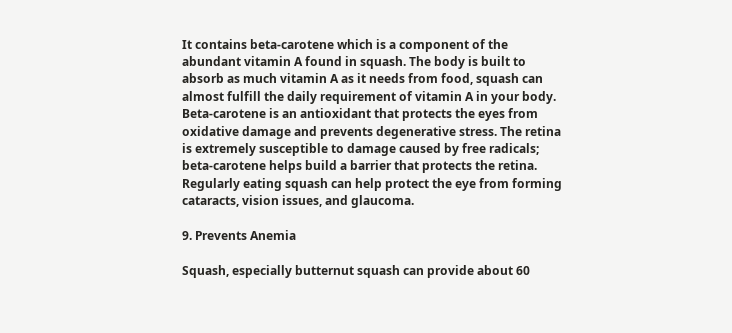It contains beta-carotene which is a component of the abundant vitamin A found in squash. The body is built to absorb as much vitamin A as it needs from food, squash can almost fulfill the daily requirement of vitamin A in your body. Beta-carotene is an antioxidant that protects the eyes from oxidative damage and prevents degenerative stress. The retina is extremely susceptible to damage caused by free radicals; beta-carotene helps build a barrier that protects the retina. Regularly eating squash can help protect the eye from forming cataracts, vision issues, and glaucoma.

9. Prevents Anemia

Squash, especially butternut squash can provide about 60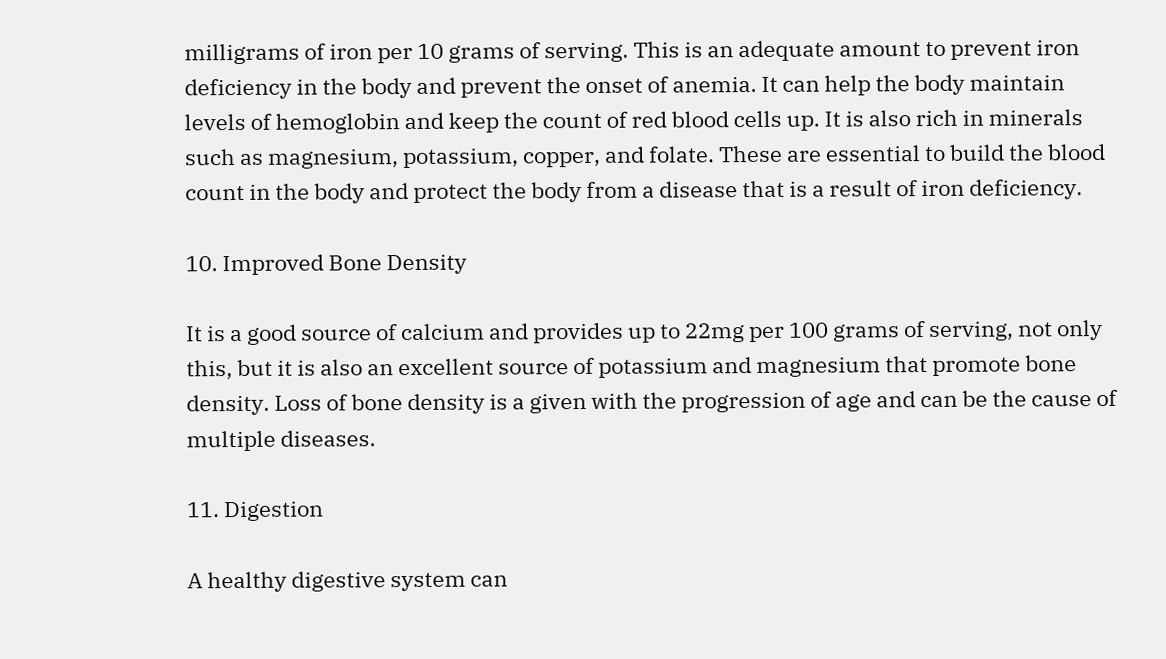milligrams of iron per 10 grams of serving. This is an adequate amount to prevent iron deficiency in the body and prevent the onset of anemia. It can help the body maintain levels of hemoglobin and keep the count of red blood cells up. It is also rich in minerals such as magnesium, potassium, copper, and folate. These are essential to build the blood count in the body and protect the body from a disease that is a result of iron deficiency.

10. Improved Bone Density

It is a good source of calcium and provides up to 22mg per 100 grams of serving, not only this, but it is also an excellent source of potassium and magnesium that promote bone density. Loss of bone density is a given with the progression of age and can be the cause of multiple diseases.

11. Digestion

A healthy digestive system can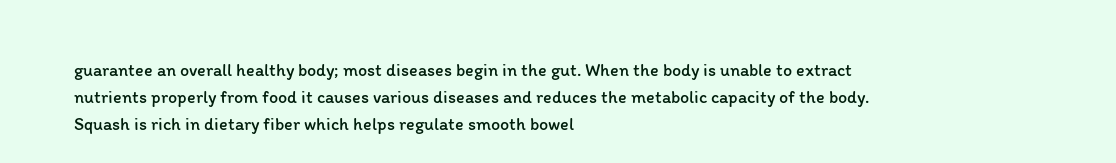guarantee an overall healthy body; most diseases begin in the gut. When the body is unable to extract nutrients properly from food it causes various diseases and reduces the metabolic capacity of the body. Squash is rich in dietary fiber which helps regulate smooth bowel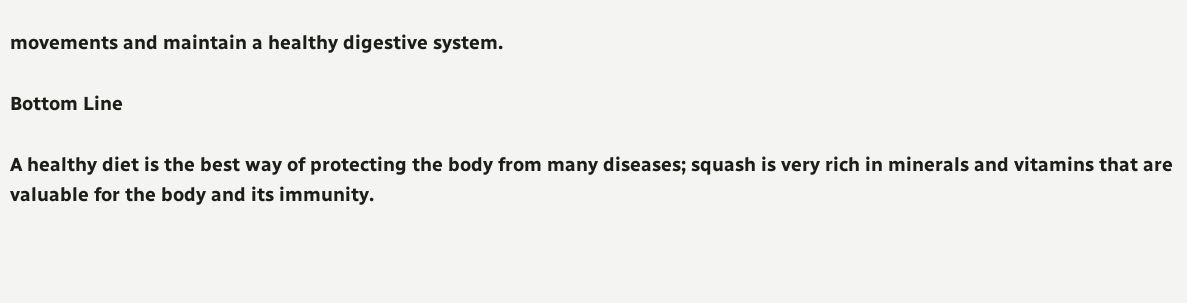movements and maintain a healthy digestive system.

Bottom Line

A healthy diet is the best way of protecting the body from many diseases; squash is very rich in minerals and vitamins that are valuable for the body and its immunity.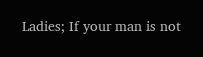Ladies; If your man is not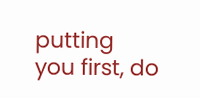putting you first, do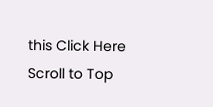this Click Here
Scroll to Top